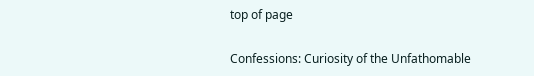top of page

Confessions: Curiosity of the Unfathomable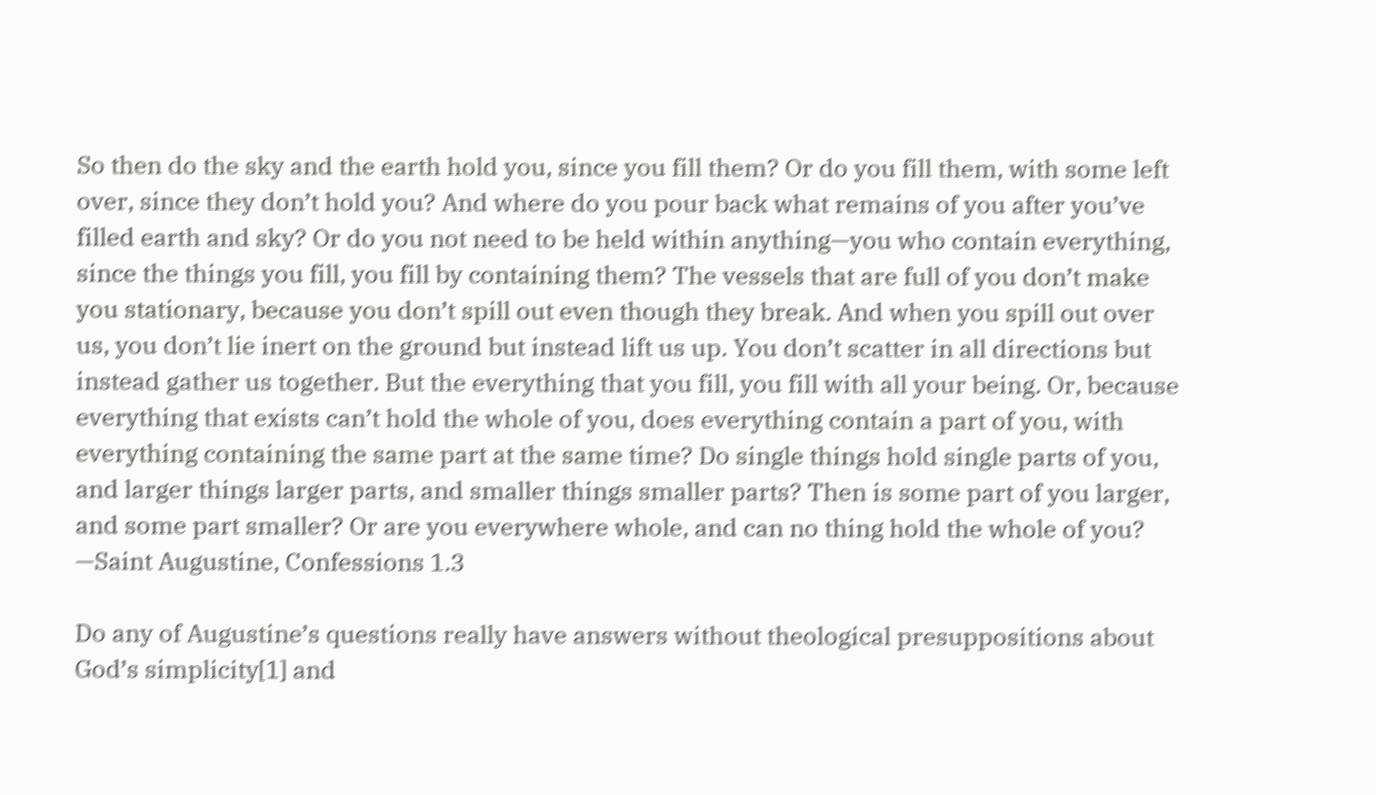So then do the sky and the earth hold you, since you fill them? Or do you fill them, with some left over, since they don’t hold you? And where do you pour back what remains of you after you’ve filled earth and sky? Or do you not need to be held within anything—you who contain everything, since the things you fill, you fill by containing them? The vessels that are full of you don’t make you stationary, because you don’t spill out even though they break. And when you spill out over us, you don’t lie inert on the ground but instead lift us up. You don’t scatter in all directions but instead gather us together. But the everything that you fill, you fill with all your being. Or, because everything that exists can’t hold the whole of you, does everything contain a part of you, with everything containing the same part at the same time? Do single things hold single parts of you, and larger things larger parts, and smaller things smaller parts? Then is some part of you larger, and some part smaller? Or are you everywhere whole, and can no thing hold the whole of you? —Saint Augustine, Confessions 1.3

Do any of Augustine’s questions really have answers without theological presuppositions about God’s simplicity[1] and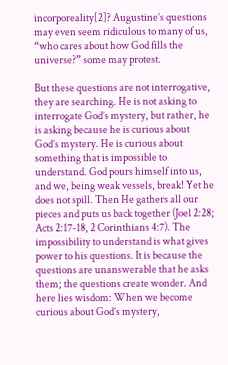incorporeality[2]? Augustine’s questions may even seem ridiculous to many of us, “who cares about how God fills the universe?” some may protest.

But these questions are not interrogative, they are searching. He is not asking to interrogate God’s mystery, but rather, he is asking because he is curious about God’s mystery. He is curious about something that is impossible to understand. God pours himself into us, and we, being weak vessels, break! Yet he does not spill. Then He gathers all our pieces and puts us back together (Joel 2:28; Acts 2:17-18, 2 Corinthians 4:7). The impossibility to understand is what gives power to his questions. It is because the questions are unanswerable that he asks them; the questions create wonder. And here lies wisdom: When we become curious about God’s mystery,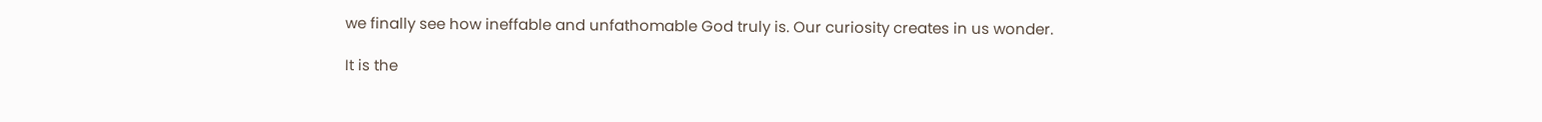we finally see how ineffable and unfathomable God truly is. Our curiosity creates in us wonder.

It is the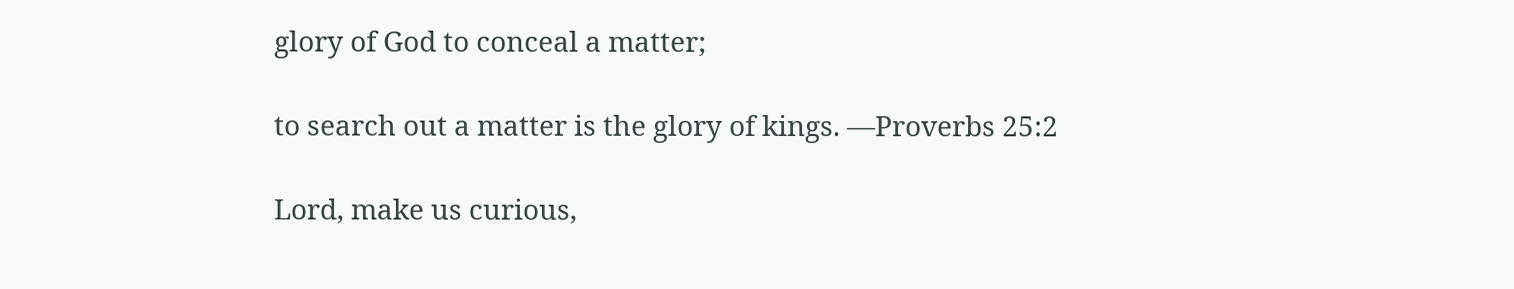glory of God to conceal a matter;

to search out a matter is the glory of kings. —Proverbs 25:2

Lord, make us curious,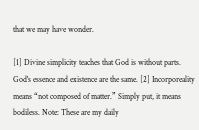that we may have wonder.

[1] Divine simplicity teaches that God is without parts. God's essence and existence are the same. [2] Incorporeality means “not composed of matter.” Simply put, it means bodiless. Note: These are my daily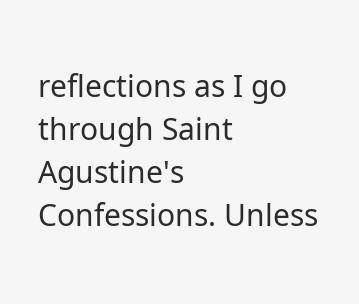reflections as I go through Saint Agustine's Confessions. Unless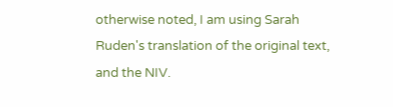otherwise noted, I am using Sarah Ruden's translation of the original text, and the NIV.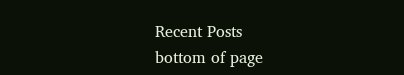Recent Posts
bottom of page